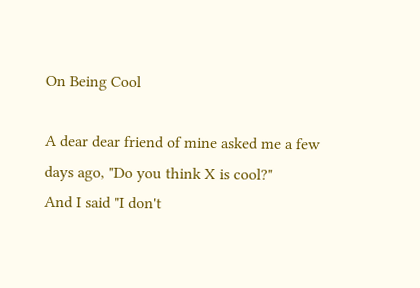On Being Cool

A dear dear friend of mine asked me a few days ago, "Do you think X is cool?"
And I said "I don't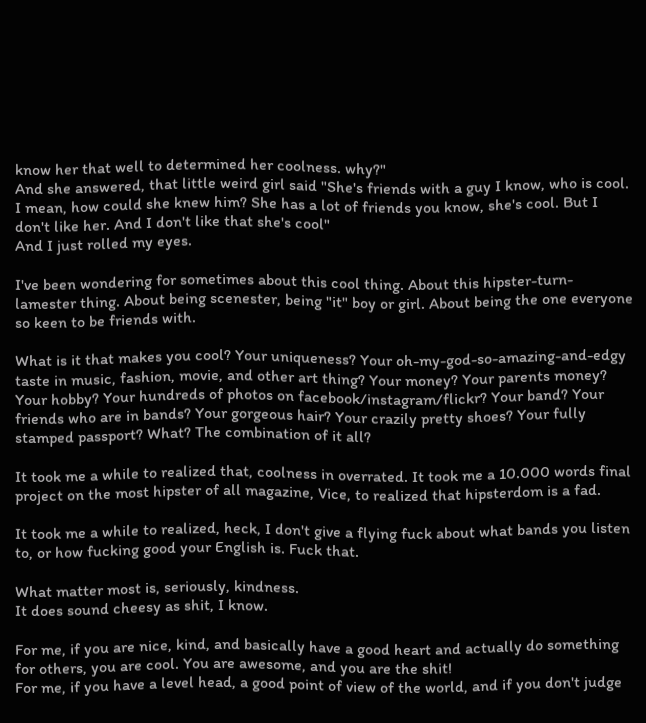know her that well to determined her coolness. why?"
And she answered, that little weird girl said "She's friends with a guy I know, who is cool. I mean, how could she knew him? She has a lot of friends you know, she's cool. But I don't like her. And I don't like that she's cool"
And I just rolled my eyes.

I've been wondering for sometimes about this cool thing. About this hipster-turn-lamester thing. About being scenester, being "it" boy or girl. About being the one everyone so keen to be friends with.

What is it that makes you cool? Your uniqueness? Your oh-my-god-so-amazing-and-edgy taste in music, fashion, movie, and other art thing? Your money? Your parents money? Your hobby? Your hundreds of photos on facebook/instagram/flickr? Your band? Your friends who are in bands? Your gorgeous hair? Your crazily pretty shoes? Your fully stamped passport? What? The combination of it all?

It took me a while to realized that, coolness in overrated. It took me a 10.000 words final project on the most hipster of all magazine, Vice, to realized that hipsterdom is a fad.

It took me a while to realized, heck, I don't give a flying fuck about what bands you listen to, or how fucking good your English is. Fuck that.

What matter most is, seriously, kindness.
It does sound cheesy as shit, I know.

For me, if you are nice, kind, and basically have a good heart and actually do something for others, you are cool. You are awesome, and you are the shit!
For me, if you have a level head, a good point of view of the world, and if you don't judge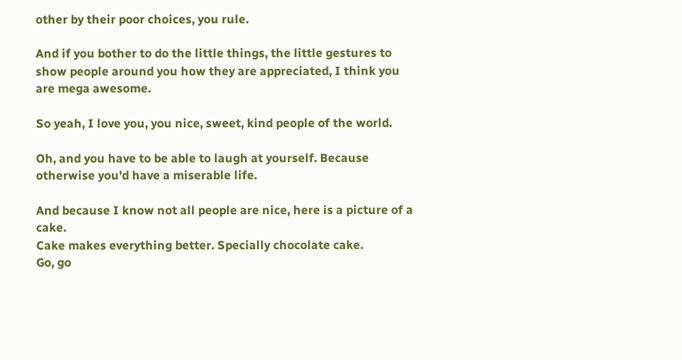other by their poor choices, you rule.

And if you bother to do the little things, the little gestures to show people around you how they are appreciated, I think you are mega awesome.

So yeah, I love you, you nice, sweet, kind people of the world.

Oh, and you have to be able to laugh at yourself. Because otherwise you'd have a miserable life.

And because I know not all people are nice, here is a picture of a cake.
Cake makes everything better. Specially chocolate cake.
Go, go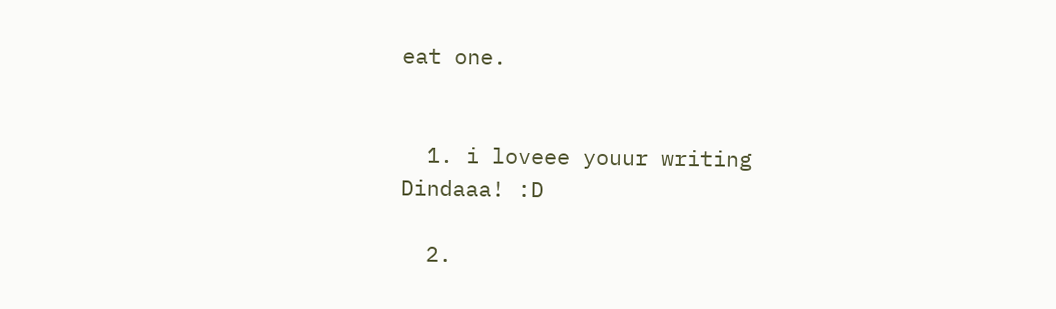eat one.


  1. i loveee youur writing Dindaaa! :D

  2.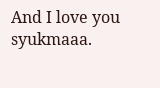And I love you syukmaaa.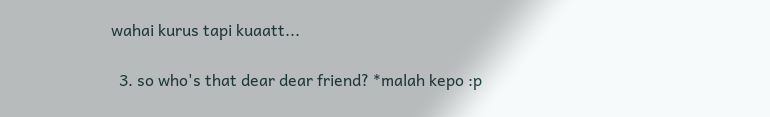wahai kurus tapi kuaatt...

  3. so who's that dear dear friend? *malah kepo :p